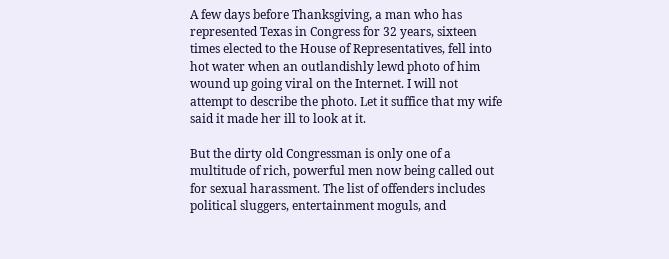A few days before Thanksgiving, a man who has represented Texas in Congress for 32 years, sixteen times elected to the House of Representatives, fell into hot water when an outlandishly lewd photo of him wound up going viral on the Internet. I will not attempt to describe the photo. Let it suffice that my wife said it made her ill to look at it.

But the dirty old Congressman is only one of a multitude of rich, powerful men now being called out for sexual harassment. The list of offenders includes political sluggers, entertainment moguls, and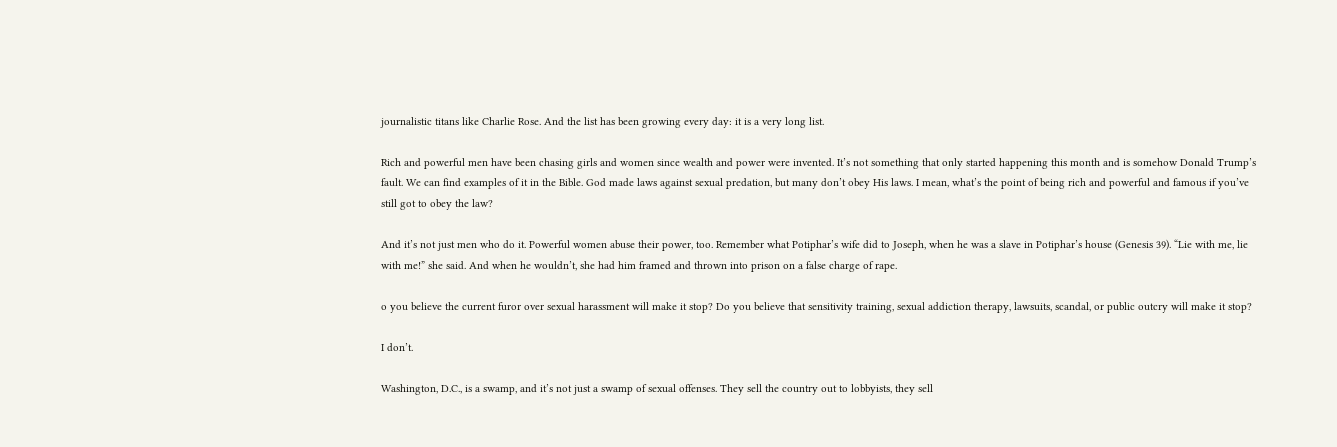journalistic titans like Charlie Rose. And the list has been growing every day: it is a very long list.

Rich and powerful men have been chasing girls and women since wealth and power were invented. It’s not something that only started happening this month and is somehow Donald Trump’s fault. We can find examples of it in the Bible. God made laws against sexual predation, but many don’t obey His laws. I mean, what’s the point of being rich and powerful and famous if you’ve still got to obey the law?

And it’s not just men who do it. Powerful women abuse their power, too. Remember what Potiphar’s wife did to Joseph, when he was a slave in Potiphar’s house (Genesis 39). “Lie with me, lie with me!” she said. And when he wouldn’t, she had him framed and thrown into prison on a false charge of rape.

o you believe the current furor over sexual harassment will make it stop? Do you believe that sensitivity training, sexual addiction therapy, lawsuits, scandal, or public outcry will make it stop?

I don’t.

Washington, D.C., is a swamp, and it’s not just a swamp of sexual offenses. They sell the country out to lobbyists, they sell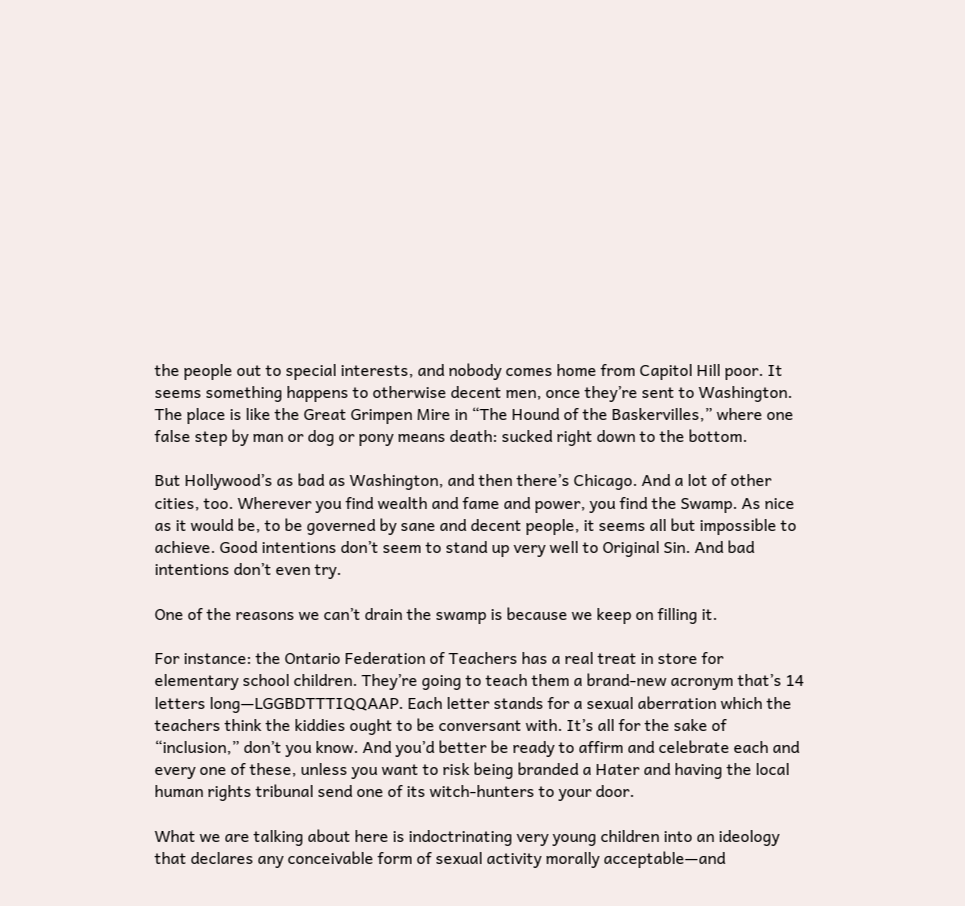the people out to special interests, and nobody comes home from Capitol Hill poor. It seems something happens to otherwise decent men, once they’re sent to Washington. The place is like the Great Grimpen Mire in “The Hound of the Baskervilles,” where one false step by man or dog or pony means death: sucked right down to the bottom.

But Hollywood’s as bad as Washington, and then there’s Chicago. And a lot of other cities, too. Wherever you find wealth and fame and power, you find the Swamp. As nice as it would be, to be governed by sane and decent people, it seems all but impossible to achieve. Good intentions don’t seem to stand up very well to Original Sin. And bad intentions don’t even try.

One of the reasons we can’t drain the swamp is because we keep on filling it.

For instance: the Ontario Federation of Teachers has a real treat in store for elementary school children. They’re going to teach them a brand-new acronym that’s 14 letters long—LGGBDTTTIQQAAP. Each letter stands for a sexual aberration which the teachers think the kiddies ought to be conversant with. It’s all for the sake of “inclusion,” don’t you know. And you’d better be ready to affirm and celebrate each and every one of these, unless you want to risk being branded a Hater and having the local human rights tribunal send one of its witch-hunters to your door.

What we are talking about here is indoctrinating very young children into an ideology that declares any conceivable form of sexual activity morally acceptable—and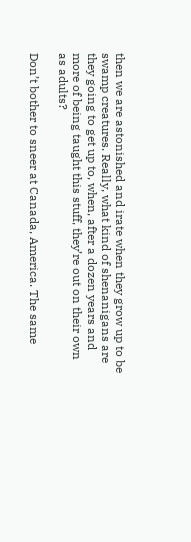then we are astonished and irate when they grow up to be swamp creatures. Really, what kind of shenanigans are they going to get up to, when, after a dozen years and more of being taught this stuff, they’re out on their own as adults?

Don’t bother to sneer at Canada, America. The same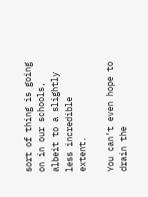sort of thing is going on in our schools, albeit to a slightly less incredible extent.

You can’t even hope to drain the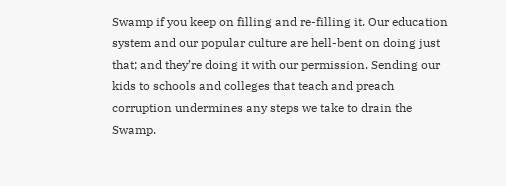Swamp if you keep on filling and re-filling it. Our education system and our popular culture are hell-bent on doing just that; and they’re doing it with our permission. Sending our kids to schools and colleges that teach and preach corruption undermines any steps we take to drain the Swamp.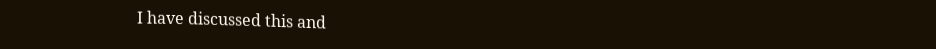I have discussed this and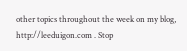other topics throughout the week on my blog, http://leeduigon.com . Stop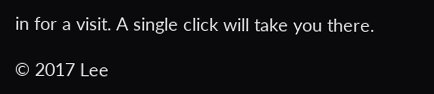in for a visit. A single click will take you there.

© 2017 Lee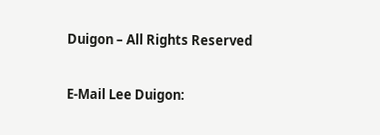Duigon – All Rights Reserved

E-Mail Lee Duigon: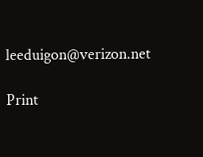leeduigon@verizon.net

Print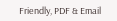Friendly, PDF & Email